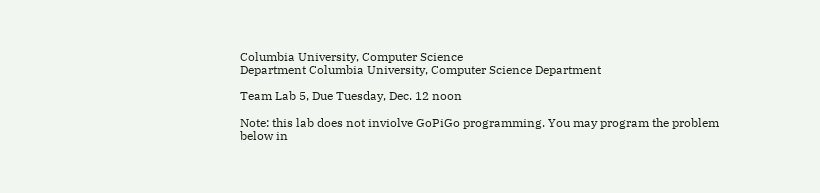Columbia University, Computer Science
Department Columbia University, Computer Science Department

Team Lab 5, Due Tuesday, Dec. 12 noon

Note: this lab does not inviolve GoPiGo programming. You may program the problem below in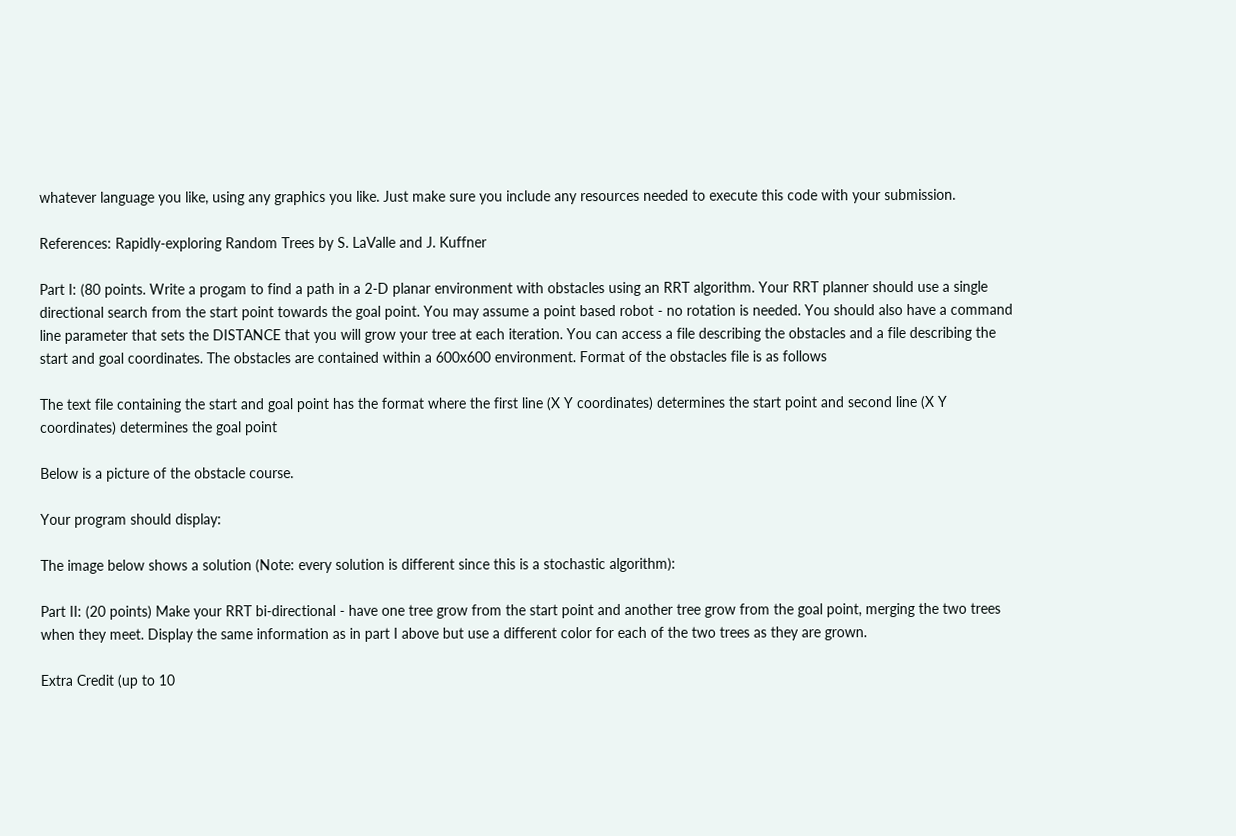whatever language you like, using any graphics you like. Just make sure you include any resources needed to execute this code with your submission.

References: Rapidly-exploring Random Trees by S. LaValle and J. Kuffner

Part I: (80 points. Write a progam to find a path in a 2-D planar environment with obstacles using an RRT algorithm. Your RRT planner should use a single directional search from the start point towards the goal point. You may assume a point based robot - no rotation is needed. You should also have a command line parameter that sets the DISTANCE that you will grow your tree at each iteration. You can access a file describing the obstacles and a file describing the start and goal coordinates. The obstacles are contained within a 600x600 environment. Format of the obstacles file is as follows

The text file containing the start and goal point has the format where the first line (X Y coordinates) determines the start point and second line (X Y coordinates) determines the goal point

Below is a picture of the obstacle course.

Your program should display:

The image below shows a solution (Note: every solution is different since this is a stochastic algorithm):

Part II: (20 points) Make your RRT bi-directional - have one tree grow from the start point and another tree grow from the goal point, merging the two trees when they meet. Display the same information as in part I above but use a different color for each of the two trees as they are grown.

Extra Credit (up to 10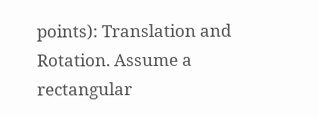points): Translation and Rotation. Assume a rectangular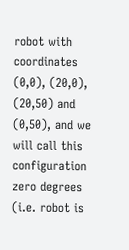robot with coordinates (0,0), (20,0), (20,50) and (0,50), and we will call this configuration zero degrees (i.e. robot is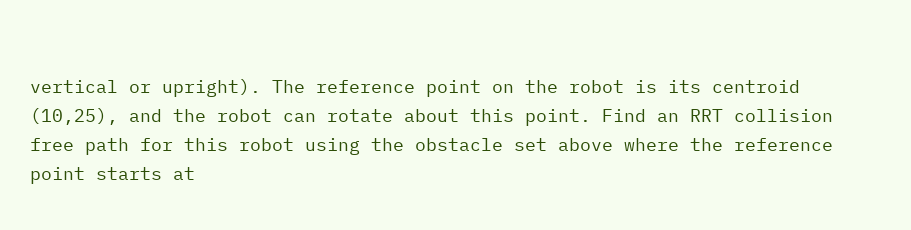vertical or upright). The reference point on the robot is its centroid (10,25), and the robot can rotate about this point. Find an RRT collision free path for this robot using the obstacle set above where the reference point starts at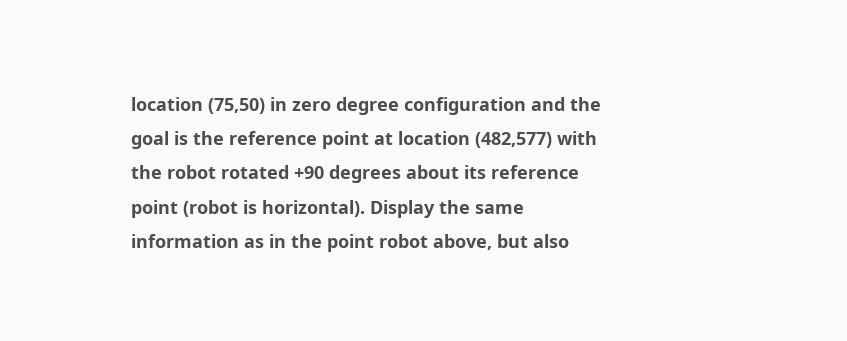location (75,50) in zero degree configuration and the goal is the reference point at location (482,577) with the robot rotated +90 degrees about its reference point (robot is horizontal). Display the same information as in the point robot above, but also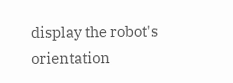display the robot's orientation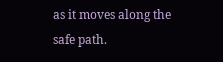as it moves along the safe path.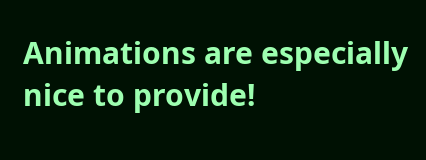Animations are especially nice to provide!